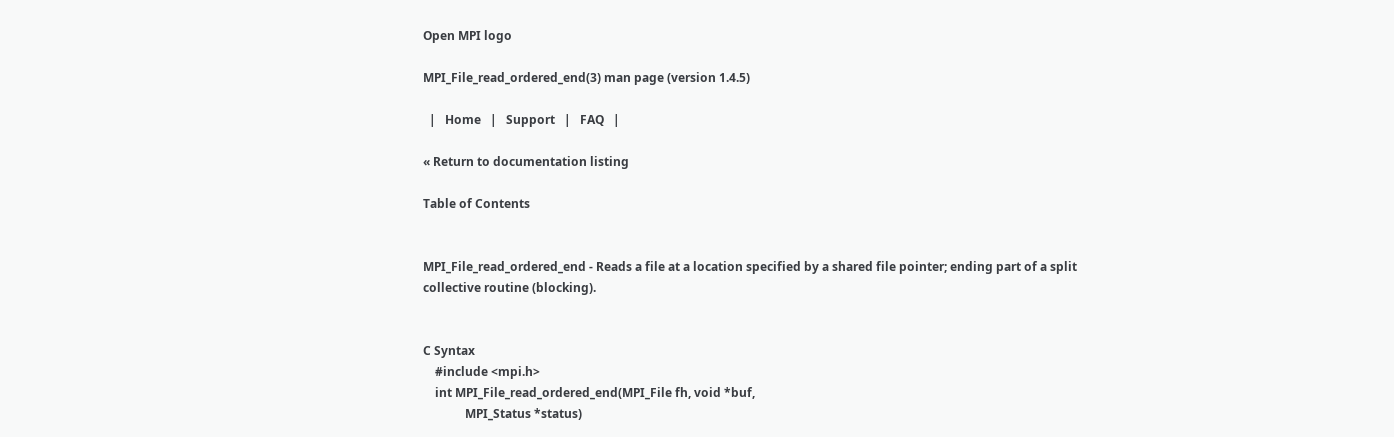Open MPI logo

MPI_File_read_ordered_end(3) man page (version 1.4.5)

  |   Home   |   Support   |   FAQ   |

« Return to documentation listing

Table of Contents


MPI_File_read_ordered_end - Reads a file at a location specified by a shared file pointer; ending part of a split collective routine (blocking).


C Syntax
    #include <mpi.h>
    int MPI_File_read_ordered_end(MPI_File fh, void *buf,
              MPI_Status *status)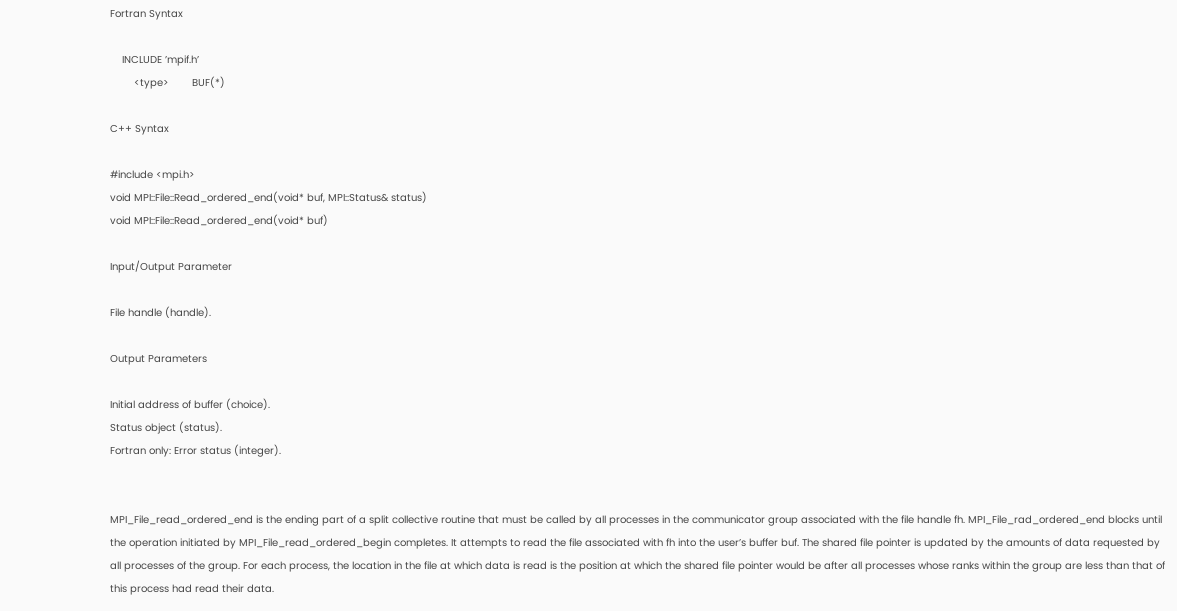Fortran Syntax

    INCLUDE ’mpif.h’
        <type>        BUF(*)

C++ Syntax

#include <mpi.h>
void MPI::File::Read_ordered_end(void* buf, MPI::Status& status)
void MPI::File::Read_ordered_end(void* buf)

Input/Output Parameter

File handle (handle).

Output Parameters

Initial address of buffer (choice).
Status object (status).
Fortran only: Error status (integer).


MPI_File_read_ordered_end is the ending part of a split collective routine that must be called by all processes in the communicator group associated with the file handle fh. MPI_File_rad_ordered_end blocks until the operation initiated by MPI_File_read_ordered_begin completes. It attempts to read the file associated with fh into the user’s buffer buf. The shared file pointer is updated by the amounts of data requested by all processes of the group. For each process, the location in the file at which data is read is the position at which the shared file pointer would be after all processes whose ranks within the group are less than that of this process had read their data.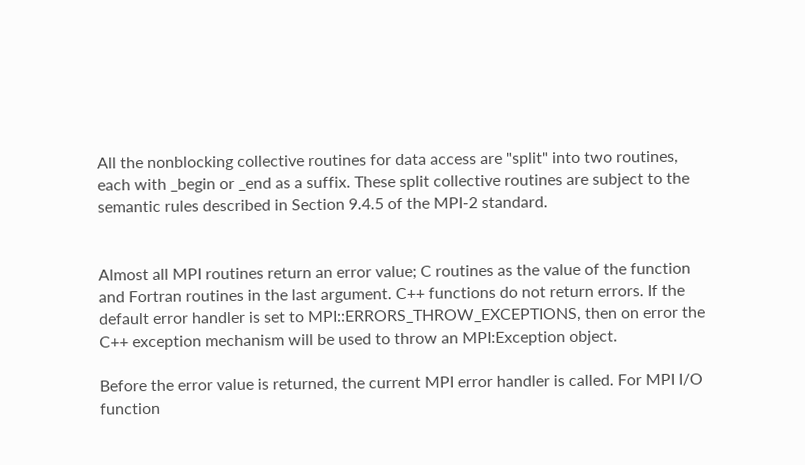All the nonblocking collective routines for data access are "split" into two routines, each with _begin or _end as a suffix. These split collective routines are subject to the semantic rules described in Section 9.4.5 of the MPI-2 standard.


Almost all MPI routines return an error value; C routines as the value of the function and Fortran routines in the last argument. C++ functions do not return errors. If the default error handler is set to MPI::ERRORS_THROW_EXCEPTIONS, then on error the C++ exception mechanism will be used to throw an MPI:Exception object.

Before the error value is returned, the current MPI error handler is called. For MPI I/O function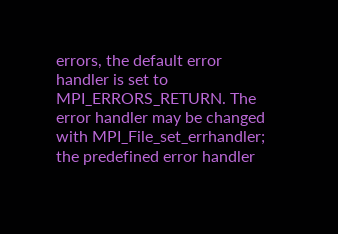errors, the default error handler is set to MPI_ERRORS_RETURN. The error handler may be changed with MPI_File_set_errhandler; the predefined error handler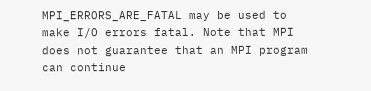MPI_ERRORS_ARE_FATAL may be used to make I/O errors fatal. Note that MPI does not guarantee that an MPI program can continue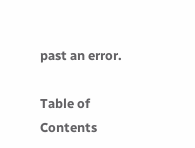past an error.

Table of Contents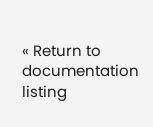« Return to documentation listing